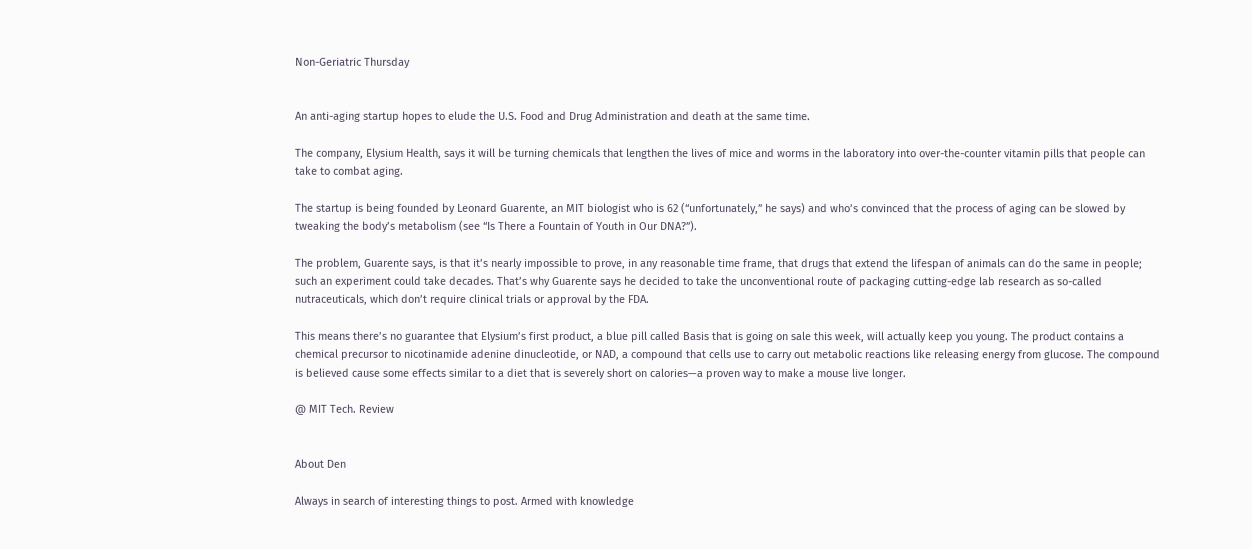Non-Geriatric Thursday


An anti-aging startup hopes to elude the U.S. Food and Drug Administration and death at the same time.

The company, Elysium Health, says it will be turning chemicals that lengthen the lives of mice and worms in the laboratory into over-the-counter vitamin pills that people can take to combat aging.

The startup is being founded by Leonard Guarente, an MIT biologist who is 62 (“unfortunately,” he says) and who’s convinced that the process of aging can be slowed by tweaking the body’s metabolism (see “Is There a Fountain of Youth in Our DNA?”).

The problem, Guarente says, is that it’s nearly impossible to prove, in any reasonable time frame, that drugs that extend the lifespan of animals can do the same in people; such an experiment could take decades. That’s why Guarente says he decided to take the unconventional route of packaging cutting-edge lab research as so-called nutraceuticals, which don’t require clinical trials or approval by the FDA.

This means there’s no guarantee that Elysium’s first product, a blue pill called Basis that is going on sale this week, will actually keep you young. The product contains a chemical precursor to nicotinamide adenine dinucleotide, or NAD, a compound that cells use to carry out metabolic reactions like releasing energy from glucose. The compound is believed cause some effects similar to a diet that is severely short on calories—a proven way to make a mouse live longer.

@ MIT Tech. Review


About Den

Always in search of interesting things to post. Armed with knowledge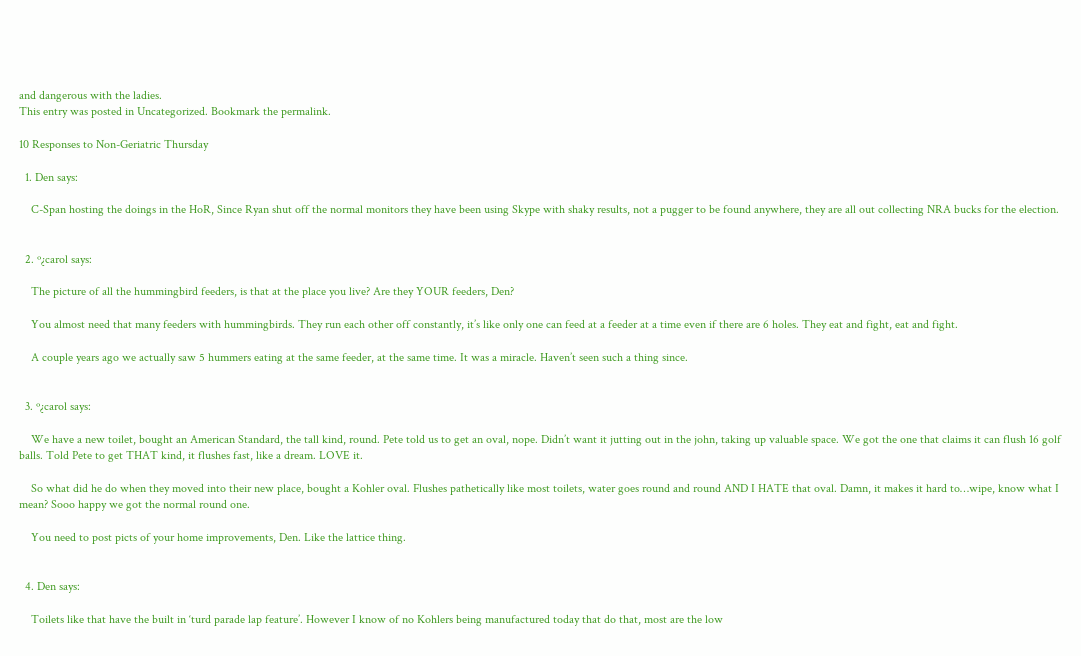and dangerous with the ladies.
This entry was posted in Uncategorized. Bookmark the permalink.

10 Responses to Non-Geriatric Thursday

  1. Den says:

    C-Span hosting the doings in the HoR, Since Ryan shut off the normal monitors they have been using Skype with shaky results, not a pugger to be found anywhere, they are all out collecting NRA bucks for the election.


  2. º¿carol says:

    The picture of all the hummingbird feeders, is that at the place you live? Are they YOUR feeders, Den?

    You almost need that many feeders with hummingbirds. They run each other off constantly, it’s like only one can feed at a feeder at a time even if there are 6 holes. They eat and fight, eat and fight.

    A couple years ago we actually saw 5 hummers eating at the same feeder, at the same time. It was a miracle. Haven’t seen such a thing since.


  3. º¿carol says:

    We have a new toilet, bought an American Standard, the tall kind, round. Pete told us to get an oval, nope. Didn’t want it jutting out in the john, taking up valuable space. We got the one that claims it can flush 16 golf balls. Told Pete to get THAT kind, it flushes fast, like a dream. LOVE it.

    So what did he do when they moved into their new place, bought a Kohler oval. Flushes pathetically like most toilets, water goes round and round AND I HATE that oval. Damn, it makes it hard to…wipe, know what I mean? Sooo happy we got the normal round one.

    You need to post picts of your home improvements, Den. Like the lattice thing.


  4. Den says:

    Toilets like that have the built in ‘turd parade lap feature’. However I know of no Kohlers being manufactured today that do that, most are the low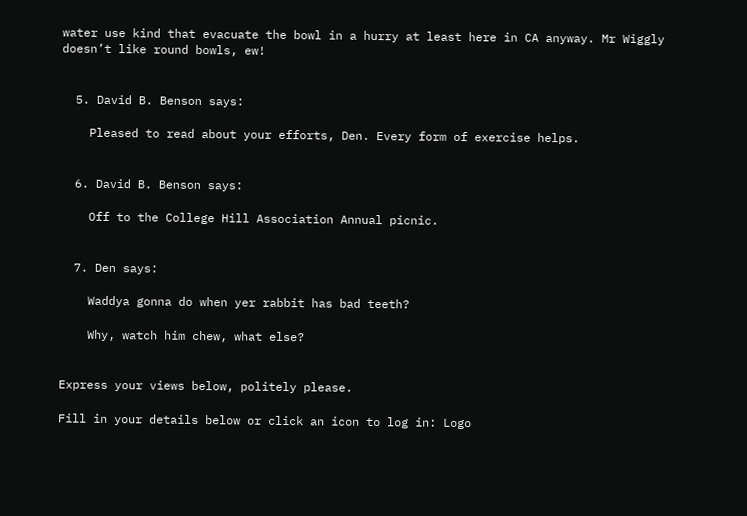water use kind that evacuate the bowl in a hurry at least here in CA anyway. Mr Wiggly doesn’t like round bowls, ew!


  5. David B. Benson says:

    Pleased to read about your efforts, Den. Every form of exercise helps.


  6. David B. Benson says:

    Off to the College Hill Association Annual picnic.


  7. Den says:

    Waddya gonna do when yer rabbit has bad teeth?

    Why, watch him chew, what else?


Express your views below, politely please.

Fill in your details below or click an icon to log in: Logo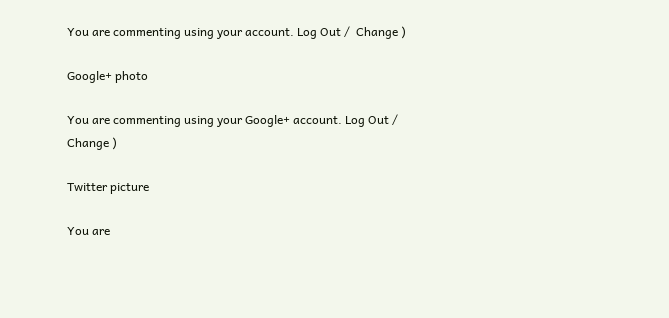You are commenting using your account. Log Out /  Change )

Google+ photo

You are commenting using your Google+ account. Log Out /  Change )

Twitter picture

You are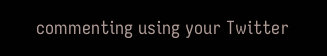commenting using your Twitter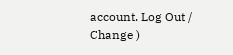account. Log Out /  Change )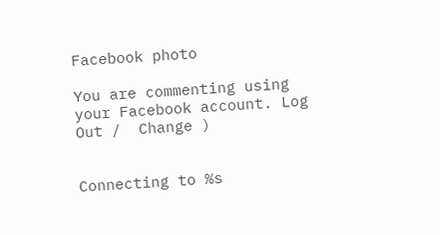Facebook photo

You are commenting using your Facebook account. Log Out /  Change )


Connecting to %s